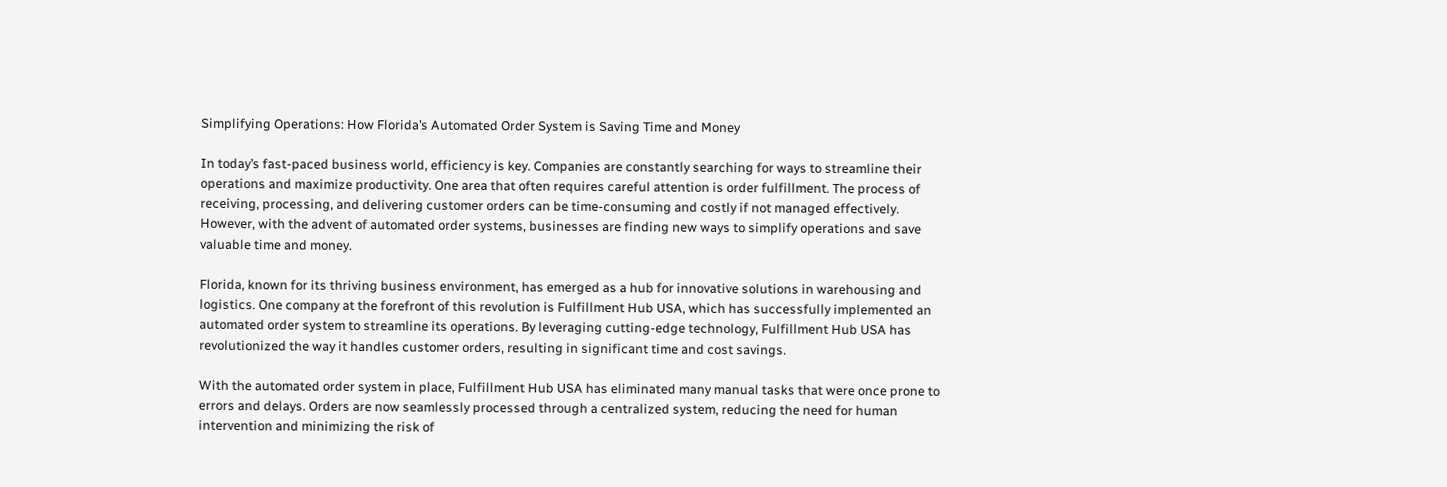Simplifying Operations: How Florida’s Automated Order System is Saving Time and Money

In today’s fast-paced business world, efficiency is key. Companies are constantly searching for ways to streamline their operations and maximize productivity. One area that often requires careful attention is order fulfillment. The process of receiving, processing, and delivering customer orders can be time-consuming and costly if not managed effectively. However, with the advent of automated order systems, businesses are finding new ways to simplify operations and save valuable time and money.

Florida, known for its thriving business environment, has emerged as a hub for innovative solutions in warehousing and logistics. One company at the forefront of this revolution is Fulfillment Hub USA, which has successfully implemented an automated order system to streamline its operations. By leveraging cutting-edge technology, Fulfillment Hub USA has revolutionized the way it handles customer orders, resulting in significant time and cost savings.

With the automated order system in place, Fulfillment Hub USA has eliminated many manual tasks that were once prone to errors and delays. Orders are now seamlessly processed through a centralized system, reducing the need for human intervention and minimizing the risk of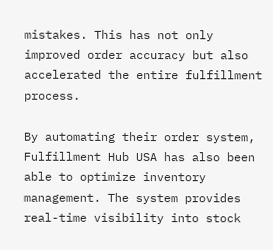mistakes. This has not only improved order accuracy but also accelerated the entire fulfillment process.

By automating their order system, Fulfillment Hub USA has also been able to optimize inventory management. The system provides real-time visibility into stock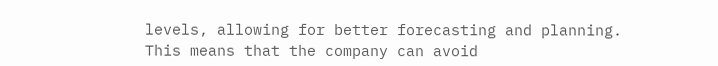levels, allowing for better forecasting and planning. This means that the company can avoid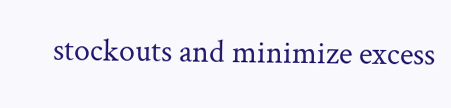stockouts and minimize excess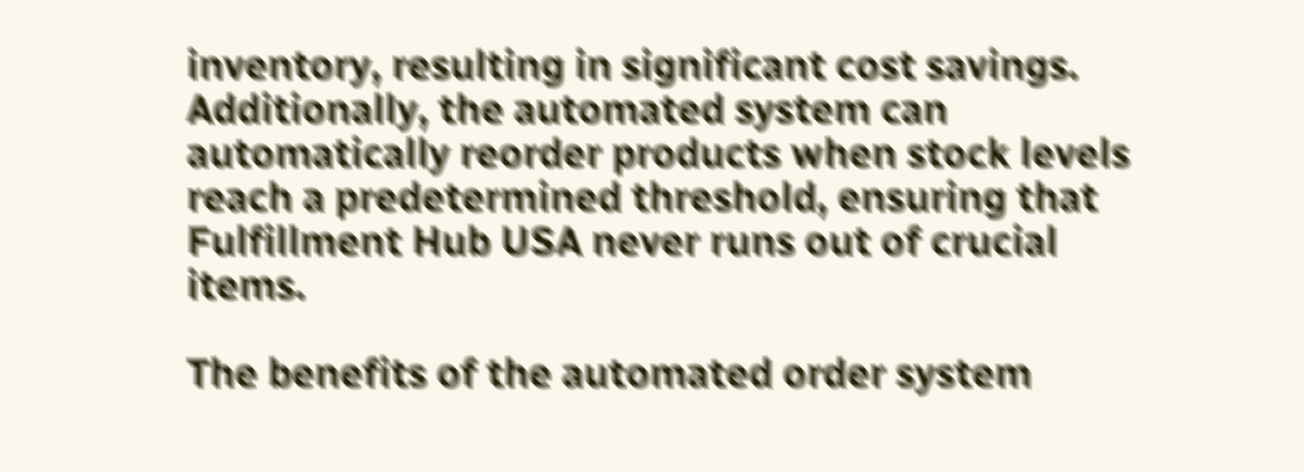inventory, resulting in significant cost savings. Additionally, the automated system can automatically reorder products when stock levels reach a predetermined threshold, ensuring that Fulfillment Hub USA never runs out of crucial items.

The benefits of the automated order system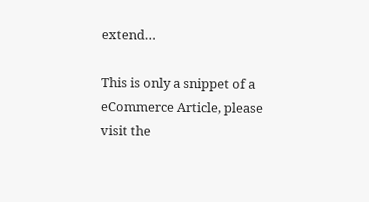extend…

This is only a snippet of a eCommerce Article, please visit the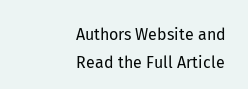Authors Website and Read the Full Article